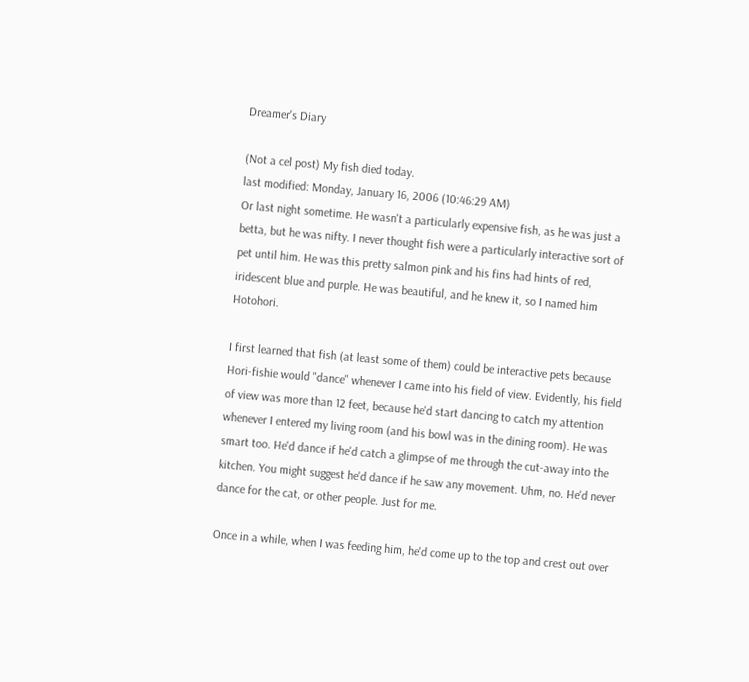Dreamer's Diary

(Not a cel post) My fish died today.
last modified: Monday, January 16, 2006 (10:46:29 AM)
Or last night sometime. He wasn't a particularly expensive fish, as he was just a betta, but he was nifty. I never thought fish were a particularly interactive sort of pet until him. He was this pretty salmon pink and his fins had hints of red, iridescent blue and purple. He was beautiful, and he knew it, so I named him Hotohori.

I first learned that fish (at least some of them) could be interactive pets because Hori-fishie would "dance" whenever I came into his field of view. Evidently, his field of view was more than 12 feet, because he'd start dancing to catch my attention whenever I entered my living room (and his bowl was in the dining room). He was smart too. He'd dance if he'd catch a glimpse of me through the cut-away into the kitchen. You might suggest he'd dance if he saw any movement. Uhm, no. He'd never dance for the cat, or other people. Just for me.

Once in a while, when I was feeding him, he'd come up to the top and crest out over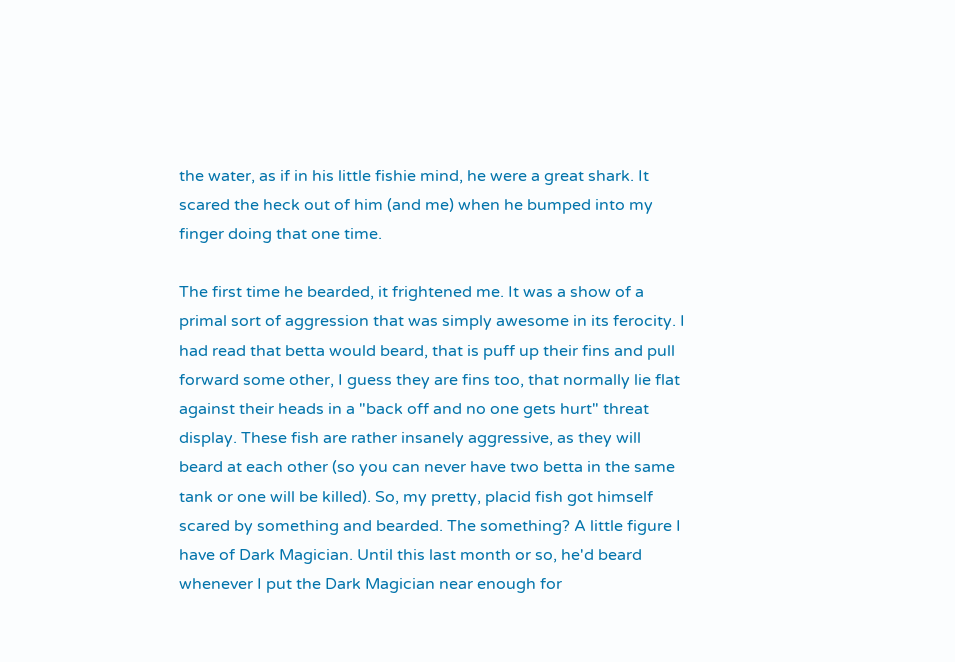the water, as if in his little fishie mind, he were a great shark. It scared the heck out of him (and me) when he bumped into my finger doing that one time.

The first time he bearded, it frightened me. It was a show of a primal sort of aggression that was simply awesome in its ferocity. I had read that betta would beard, that is puff up their fins and pull forward some other, I guess they are fins too, that normally lie flat against their heads in a "back off and no one gets hurt" threat display. These fish are rather insanely aggressive, as they will beard at each other (so you can never have two betta in the same tank or one will be killed). So, my pretty, placid fish got himself scared by something and bearded. The something? A little figure I have of Dark Magician. Until this last month or so, he'd beard whenever I put the Dark Magician near enough for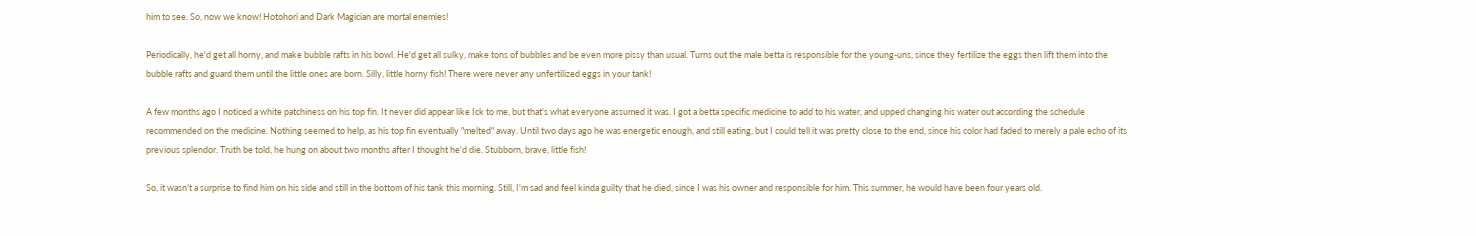him to see. So, now we know! Hotohori and Dark Magician are mortal enemies!

Periodically, he'd get all horny, and make bubble rafts in his bowl. He'd get all sulky, make tons of bubbles and be even more pissy than usual. Turns out the male betta is responsible for the young-uns, since they fertilize the eggs then lift them into the bubble rafts and guard them until the little ones are born. Silly, little horny fish! There were never any unfertilized eggs in your tank!

A few months ago I noticed a white patchiness on his top fin. It never did appear like Ick to me, but that's what everyone assumed it was. I got a betta specific medicine to add to his water, and upped changing his water out according the schedule recommended on the medicine. Nothing seemed to help, as his top fin eventually "melted" away. Until two days ago he was energetic enough, and still eating, but I could tell it was pretty close to the end, since his color had faded to merely a pale echo of its previous splendor. Truth be told, he hung on about two months after I thought he'd die. Stubborn, brave, little fish!

So, it wasn't a surprise to find him on his side and still in the bottom of his tank this morning. Still, I'm sad and feel kinda guilty that he died, since I was his owner and responsible for him. This summer, he would have been four years old.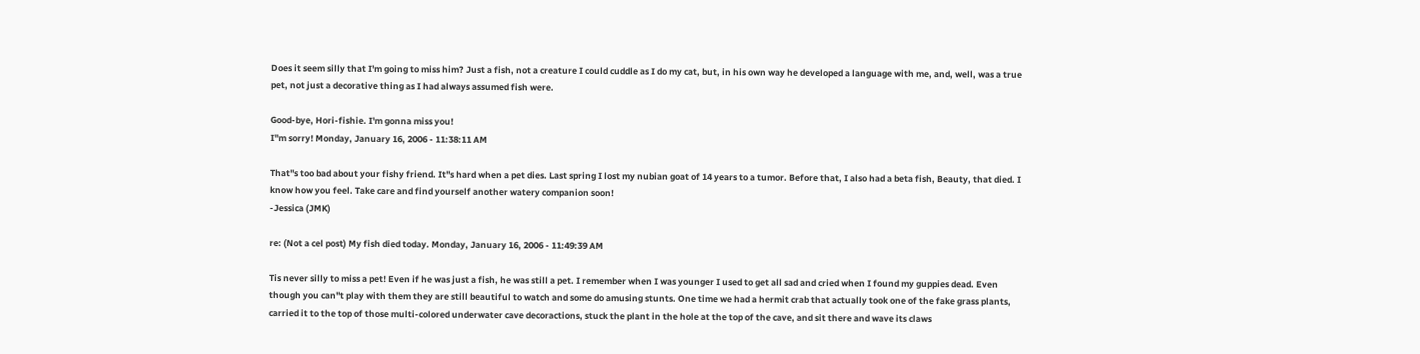Does it seem silly that I'm going to miss him? Just a fish, not a creature I could cuddle as I do my cat, but, in his own way he developed a language with me, and, well, was a true pet, not just a decorative thing as I had always assumed fish were.

Good-bye, Hori-fishie. I'm gonna miss you!
I''m sorry! Monday, January 16, 2006 - 11:38:11 AM

That''s too bad about your fishy friend. It''s hard when a pet dies. Last spring I lost my nubian goat of 14 years to a tumor. Before that, I also had a beta fish, Beauty, that died. I know how you feel. Take care and find yourself another watery companion soon!
-Jessica (JMK)

re: (Not a cel post) My fish died today. Monday, January 16, 2006 - 11:49:39 AM

Tis never silly to miss a pet! Even if he was just a fish, he was still a pet. I remember when I was younger I used to get all sad and cried when I found my guppies dead. Even though you can''t play with them they are still beautiful to watch and some do amusing stunts. One time we had a hermit crab that actually took one of the fake grass plants, carried it to the top of those multi-colored underwater cave decoractions, stuck the plant in the hole at the top of the cave, and sit there and wave its claws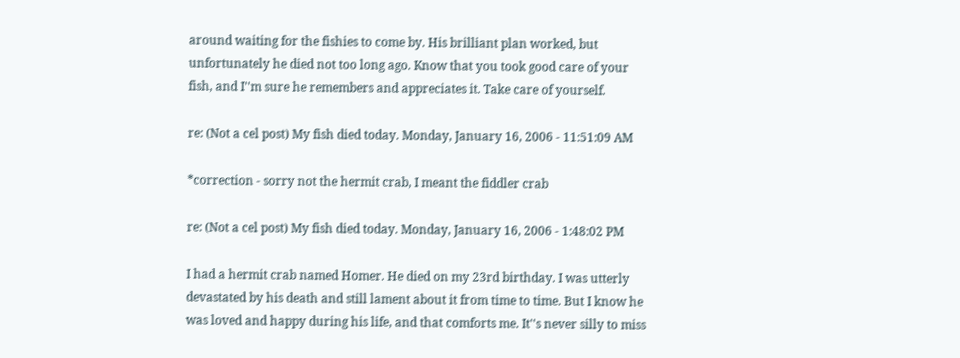around waiting for the fishies to come by. His brilliant plan worked, but unfortunately he died not too long ago. Know that you took good care of your fish, and I''m sure he remembers and appreciates it. Take care of yourself.

re: (Not a cel post) My fish died today. Monday, January 16, 2006 - 11:51:09 AM

*correction - sorry not the hermit crab, I meant the fiddler crab

re: (Not a cel post) My fish died today. Monday, January 16, 2006 - 1:48:02 PM

I had a hermit crab named Homer. He died on my 23rd birthday. I was utterly devastated by his death and still lament about it from time to time. But I know he was loved and happy during his life, and that comforts me. It''s never silly to miss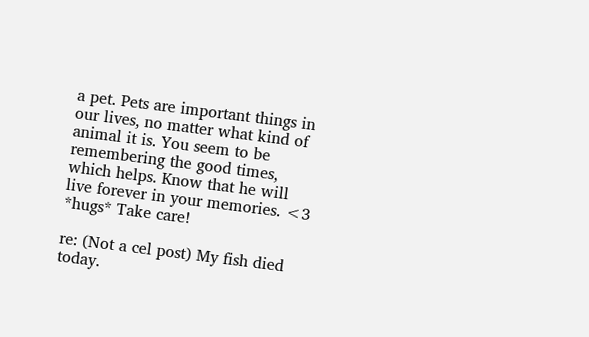a pet. Pets are important things in our lives, no matter what kind of animal it is. You seem to be remembering the good times, which helps. Know that he will live forever in your memories. <3 *hugs* Take care!

re: (Not a cel post) My fish died today.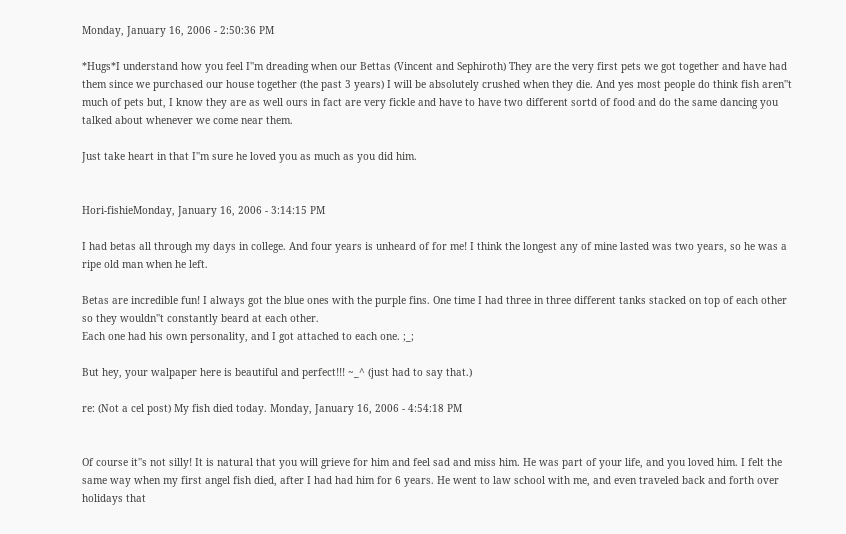Monday, January 16, 2006 - 2:50:36 PM

*Hugs*I understand how you feel I''m dreading when our Bettas (Vincent and Sephiroth) They are the very first pets we got together and have had them since we purchased our house together (the past 3 years) I will be absolutely crushed when they die. And yes most people do think fish aren''t much of pets but, I know they are as well ours in fact are very fickle and have to have two different sortd of food and do the same dancing you talked about whenever we come near them.

Just take heart in that I''m sure he loved you as much as you did him.


Hori-fishieMonday, January 16, 2006 - 3:14:15 PM

I had betas all through my days in college. And four years is unheard of for me! I think the longest any of mine lasted was two years, so he was a ripe old man when he left.

Betas are incredible fun! I always got the blue ones with the purple fins. One time I had three in three different tanks stacked on top of each other so they wouldn''t constantly beard at each other.
Each one had his own personality, and I got attached to each one. ;_;

But hey, your walpaper here is beautiful and perfect!!! ~_^ (just had to say that.)

re: (Not a cel post) My fish died today. Monday, January 16, 2006 - 4:54:18 PM


Of course it''s not silly! It is natural that you will grieve for him and feel sad and miss him. He was part of your life, and you loved him. I felt the same way when my first angel fish died, after I had had him for 6 years. He went to law school with me, and even traveled back and forth over holidays that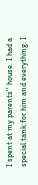I spent at my parents'' house. I had a special tank for him and everything. I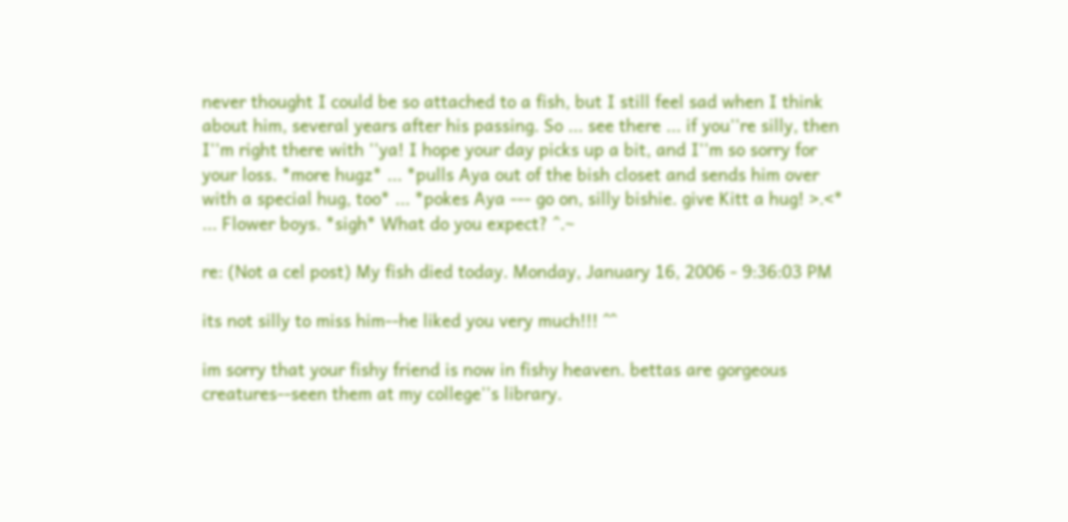never thought I could be so attached to a fish, but I still feel sad when I think about him, several years after his passing. So ... see there ... if you''re silly, then I''m right there with ''ya! I hope your day picks up a bit, and I''m so sorry for your loss. *more hugz* ... *pulls Aya out of the bish closet and sends him over with a special hug, too* ... *pokes Aya --- go on, silly bishie. give Kitt a hug! >.<* ... Flower boys. *sigh* What do you expect? ^.~

re: (Not a cel post) My fish died today. Monday, January 16, 2006 - 9:36:03 PM

its not silly to miss him--he liked you very much!!! ^^

im sorry that your fishy friend is now in fishy heaven. bettas are gorgeous creatures--seen them at my college''s library.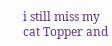i still miss my cat Topper and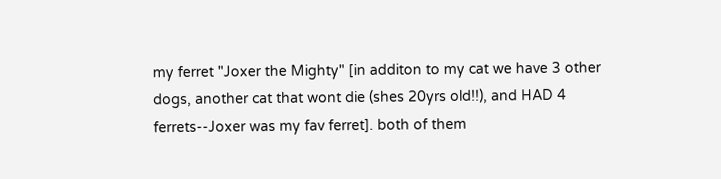my ferret "Joxer the Mighty" [in additon to my cat we have 3 other dogs, another cat that wont die (shes 20yrs old!!), and HAD 4 ferrets--Joxer was my fav ferret]. both of them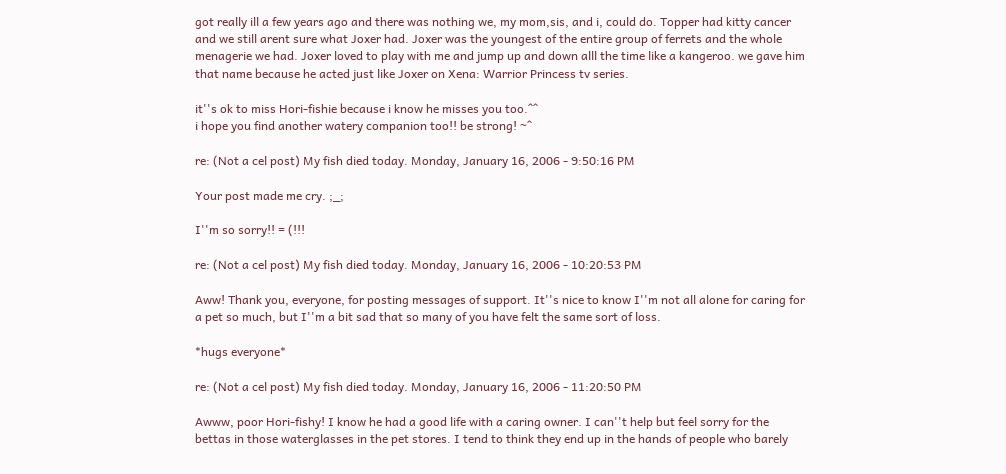got really ill a few years ago and there was nothing we, my mom,sis, and i, could do. Topper had kitty cancer and we still arent sure what Joxer had. Joxer was the youngest of the entire group of ferrets and the whole menagerie we had. Joxer loved to play with me and jump up and down alll the time like a kangeroo. we gave him that name because he acted just like Joxer on Xena: Warrior Princess tv series.

it''s ok to miss Hori-fishie because i know he misses you too.^^
i hope you find another watery companion too!! be strong! ~^

re: (Not a cel post) My fish died today. Monday, January 16, 2006 - 9:50:16 PM

Your post made me cry. ;_;

I''m so sorry!! = (!!!

re: (Not a cel post) My fish died today. Monday, January 16, 2006 - 10:20:53 PM

Aww! Thank you, everyone, for posting messages of support. It''s nice to know I''m not all alone for caring for a pet so much, but I''m a bit sad that so many of you have felt the same sort of loss.

*hugs everyone*

re: (Not a cel post) My fish died today. Monday, January 16, 2006 - 11:20:50 PM

Awww, poor Hori-fishy! I know he had a good life with a caring owner. I can''t help but feel sorry for the bettas in those waterglasses in the pet stores. I tend to think they end up in the hands of people who barely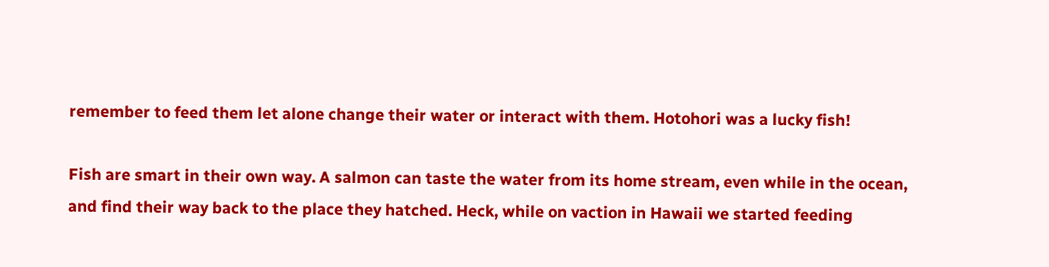remember to feed them let alone change their water or interact with them. Hotohori was a lucky fish!

Fish are smart in their own way. A salmon can taste the water from its home stream, even while in the ocean, and find their way back to the place they hatched. Heck, while on vaction in Hawaii we started feeding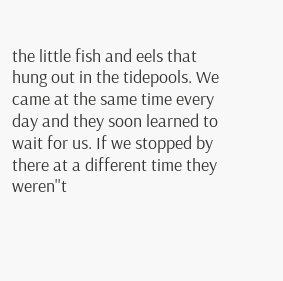the little fish and eels that hung out in the tidepools. We came at the same time every day and they soon learned to wait for us. If we stopped by there at a different time they weren''t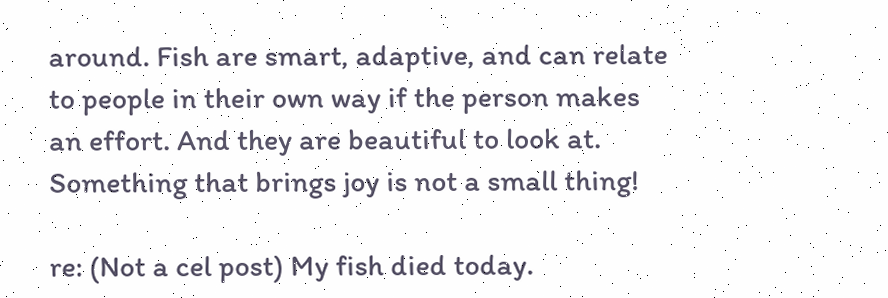around. Fish are smart, adaptive, and can relate to people in their own way if the person makes an effort. And they are beautiful to look at. Something that brings joy is not a small thing!

re: (Not a cel post) My fish died today.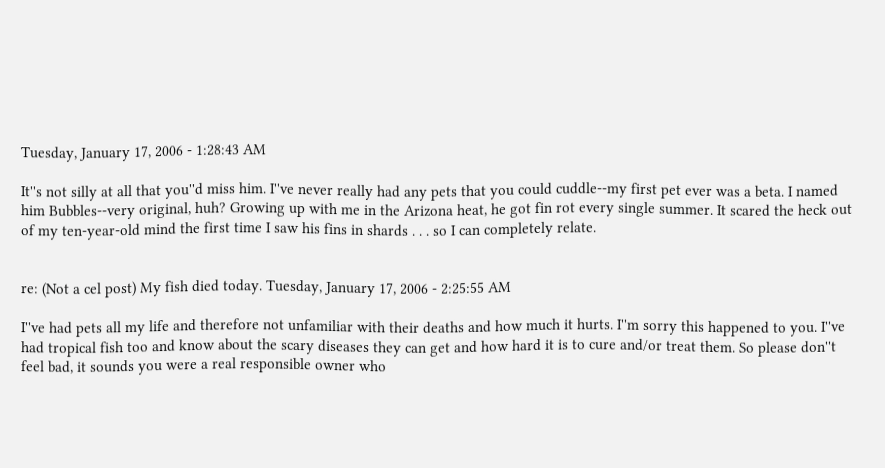Tuesday, January 17, 2006 - 1:28:43 AM

It''s not silly at all that you''d miss him. I''ve never really had any pets that you could cuddle--my first pet ever was a beta. I named him Bubbles--very original, huh? Growing up with me in the Arizona heat, he got fin rot every single summer. It scared the heck out of my ten-year-old mind the first time I saw his fins in shards . . . so I can completely relate.


re: (Not a cel post) My fish died today. Tuesday, January 17, 2006 - 2:25:55 AM

I''ve had pets all my life and therefore not unfamiliar with their deaths and how much it hurts. I''m sorry this happened to you. I''ve had tropical fish too and know about the scary diseases they can get and how hard it is to cure and/or treat them. So please don''t feel bad, it sounds you were a real responsible owner who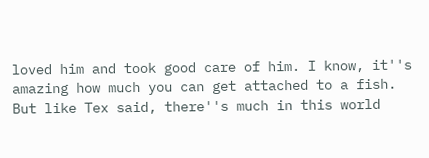loved him and took good care of him. I know, it''s amazing how much you can get attached to a fish. But like Tex said, there''s much in this world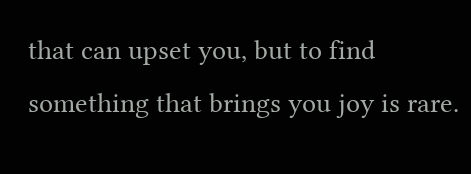that can upset you, but to find something that brings you joy is rare.